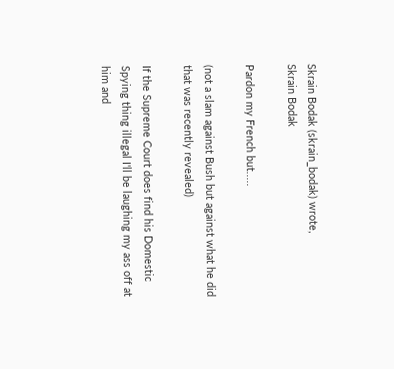Skrain Bodak (skrain_bodak) wrote,
Skrain Bodak

Pardon my French but.....

(not a slam against Bush but against what he did that was recently revealed)

If the Supreme Court does find his Domestic Spying thing illegal I'll be laughing my ass off at him and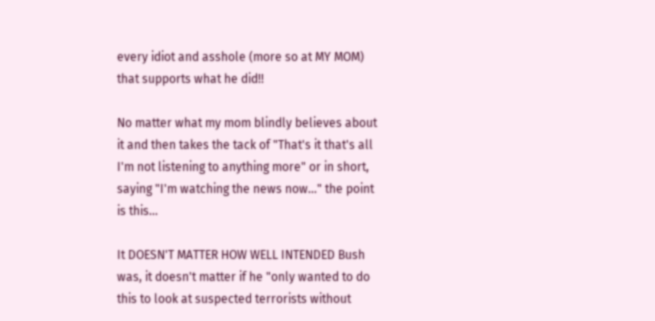every idiot and asshole (more so at MY MOM) that supports what he did!!

No matter what my mom blindly believes about it and then takes the tack of "That's it that's all I'm not listening to anything more" or in short, saying "I'm watching the news now..." the point is this...

It DOESN'T MATTER HOW WELL INTENDED Bush was, it doesn't matter if he "only wanted to do this to look at suspected terrorists without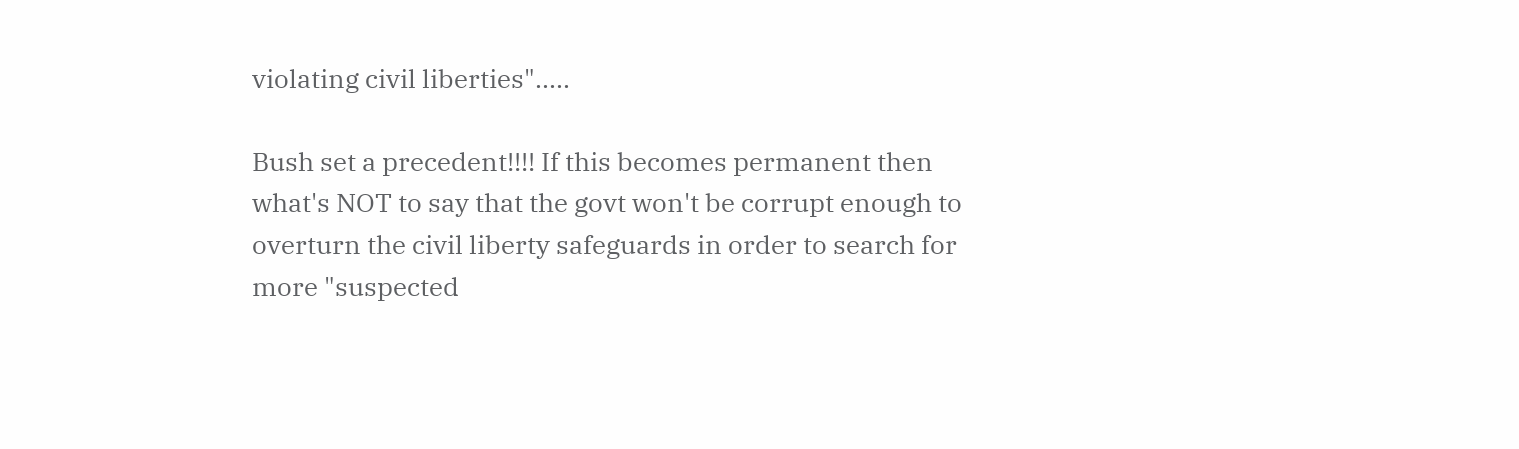violating civil liberties".....

Bush set a precedent!!!! If this becomes permanent then what's NOT to say that the govt won't be corrupt enough to overturn the civil liberty safeguards in order to search for more "suspected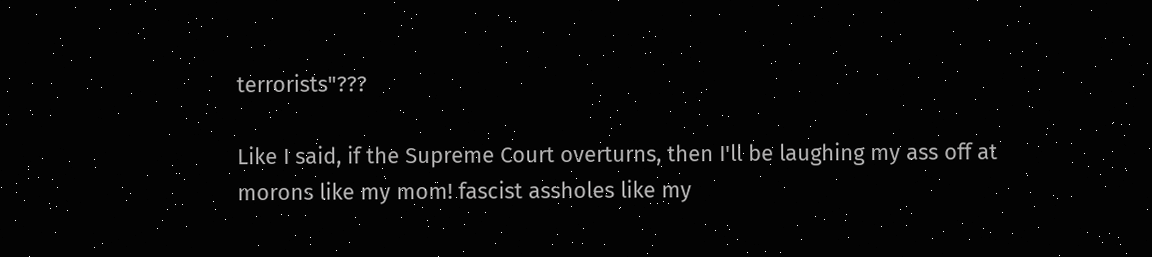terrorists"???

Like I said, if the Supreme Court overturns, then I'll be laughing my ass off at morons like my mom! fascist assholes like my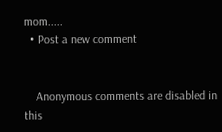mom.....
  • Post a new comment


    Anonymous comments are disabled in this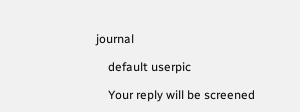journal

    default userpic

    Your reply will be screened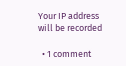Your IP address will be recorded

  • 1 comment